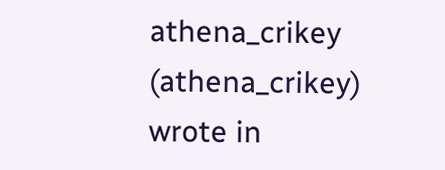athena_crikey (athena_crikey) wrote in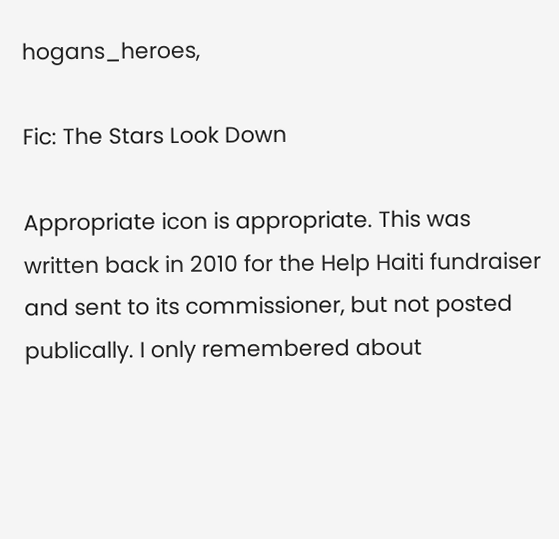hogans_heroes,

Fic: The Stars Look Down

Appropriate icon is appropriate. This was written back in 2010 for the Help Haiti fundraiser and sent to its commissioner, but not posted publically. I only remembered about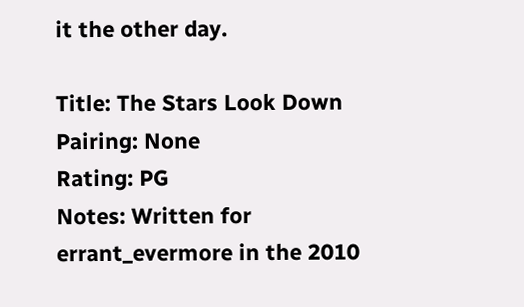it the other day.

Title: The Stars Look Down
Pairing: None
Rating: PG
Notes: Written for errant_evermore in the 2010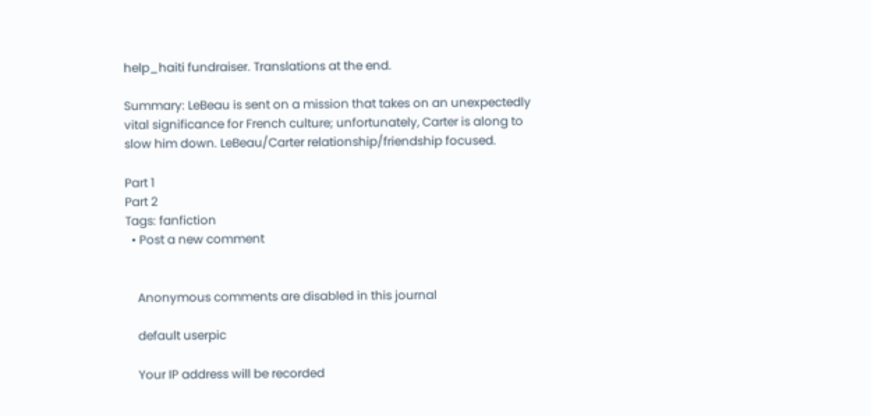help_haiti fundraiser. Translations at the end.

Summary: LeBeau is sent on a mission that takes on an unexpectedly vital significance for French culture; unfortunately, Carter is along to slow him down. LeBeau/Carter relationship/friendship focused.

Part 1
Part 2
Tags: fanfiction
  • Post a new comment


    Anonymous comments are disabled in this journal

    default userpic

    Your IP address will be recorded